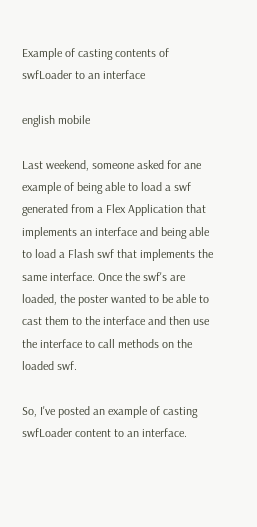Example of casting contents of swfLoader to an interface

english mobile

Last weekend, someone asked for ane example of being able to load a swf generated from a Flex Application that implements an interface and being able to load a Flash swf that implements the same interface. Once the swf's are loaded, the poster wanted to be able to cast them to the interface and then use the interface to call methods on the loaded swf.

So, I've posted an example of casting swfLoader content to an interface.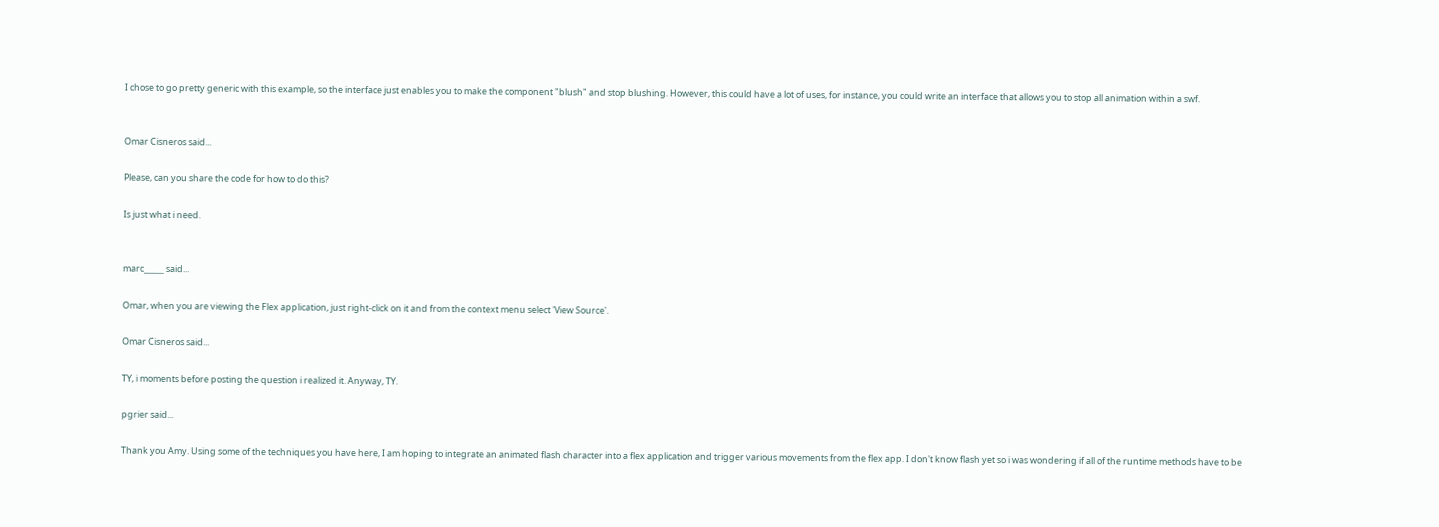I chose to go pretty generic with this example, so the interface just enables you to make the component "blush" and stop blushing. However, this could have a lot of uses, for instance, you could write an interface that allows you to stop all animation within a swf.


Omar Cisneros said...

Please, can you share the code for how to do this?

Is just what i need.


marc_____ said...

Omar, when you are viewing the Flex application, just right-click on it and from the context menu select 'View Source'.

Omar Cisneros said...

TY, i moments before posting the question i realized it. Anyway, TY.

pgrier said...

Thank you Amy. Using some of the techniques you have here, I am hoping to integrate an animated flash character into a flex application and trigger various movements from the flex app. I don't know flash yet so i was wondering if all of the runtime methods have to be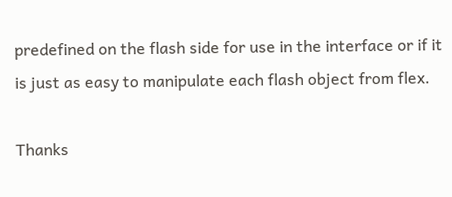predefined on the flash side for use in the interface or if it is just as easy to manipulate each flash object from flex.

Thanks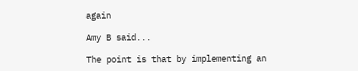again

Amy B said...

The point is that by implementing an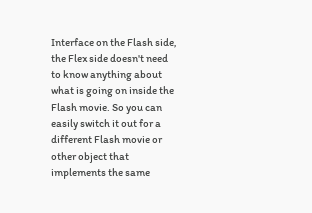Interface on the Flash side, the Flex side doesn't need to know anything about what is going on inside the Flash movie. So you can easily switch it out for a different Flash movie or other object that implements the same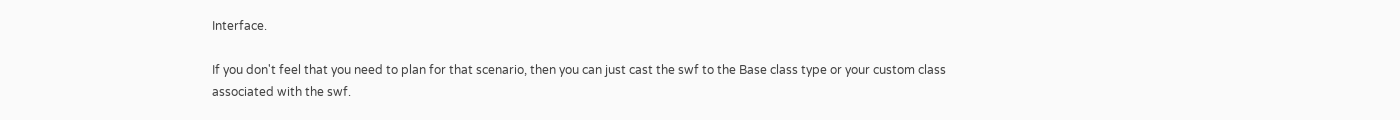Interface.

If you don't feel that you need to plan for that scenario, then you can just cast the swf to the Base class type or your custom class associated with the swf.